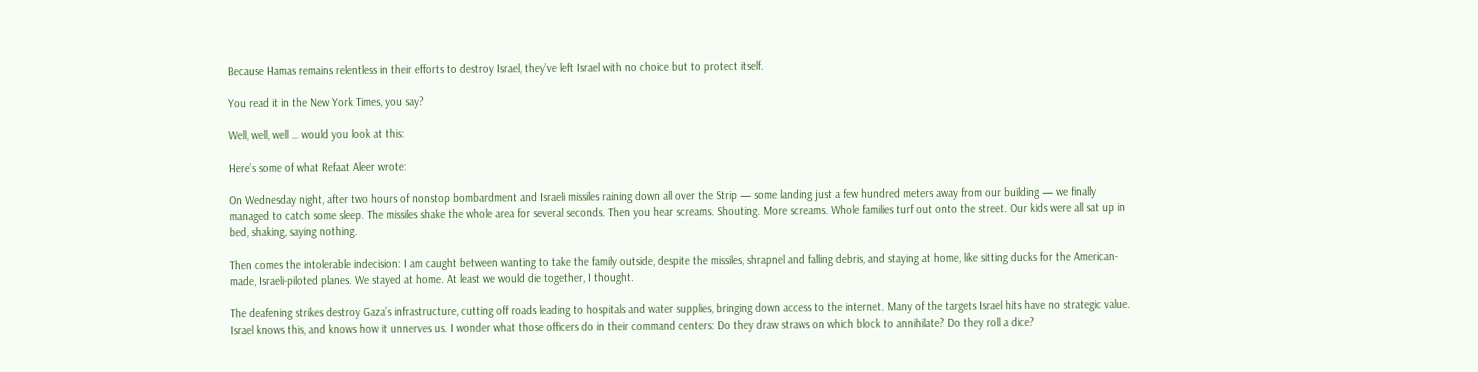Because Hamas remains relentless in their efforts to destroy Israel, they’ve left Israel with no choice but to protect itself.

You read it in the New York Times, you say?

Well, well, well … would you look at this:

Here’s some of what Refaat Aleer wrote:

On Wednesday night, after two hours of nonstop bombardment and Israeli missiles raining down all over the Strip — some landing just a few hundred meters away from our building — we finally managed to catch some sleep. The missiles shake the whole area for several seconds. Then you hear screams. Shouting. More screams. Whole families turf out onto the street. Our kids were all sat up in bed, shaking, saying nothing.

Then comes the intolerable indecision: I am caught between wanting to take the family outside, despite the missiles, shrapnel and falling debris, and staying at home, like sitting ducks for the American-made, Israeli-piloted planes. We stayed at home. At least we would die together, I thought.

The deafening strikes destroy Gaza’s infrastructure, cutting off roads leading to hospitals and water supplies, bringing down access to the internet. Many of the targets Israel hits have no strategic value. Israel knows this, and knows how it unnerves us. I wonder what those officers do in their command centers: Do they draw straws on which block to annihilate? Do they roll a dice?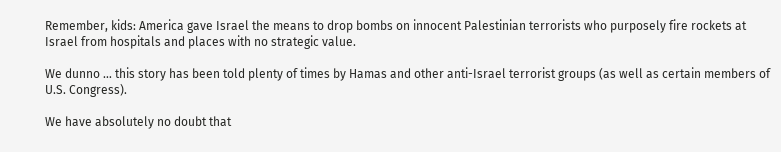Remember, kids: America gave Israel the means to drop bombs on innocent Palestinian terrorists who purposely fire rockets at Israel from hospitals and places with no strategic value.

We dunno … this story has been told plenty of times by Hamas and other anti-Israel terrorist groups (as well as certain members of U.S. Congress).

We have absolutely no doubt that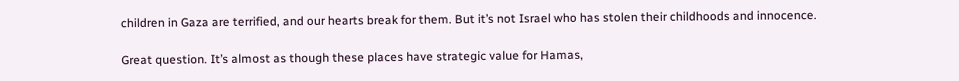children in Gaza are terrified, and our hearts break for them. But it’s not Israel who has stolen their childhoods and innocence.

Great question. It’s almost as though these places have strategic value for Hamas,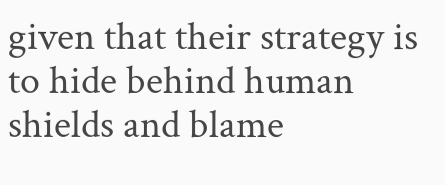given that their strategy is to hide behind human shields and blame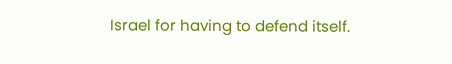Israel for having to defend itself.